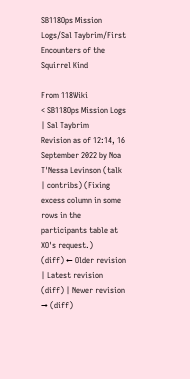SB118Ops Mission Logs/Sal Taybrim/First Encounters of the Squirrel Kind

From 118Wiki
< SB118Ops Mission Logs | Sal Taybrim
Revision as of 12:14, 16 September 2022 by Noa T'Nessa Levinson (talk | contribs) (Fixing excess column in some rows in the participants table at XO's request.)
(diff) ← Older revision | Latest revision (diff) | Newer revision → (diff)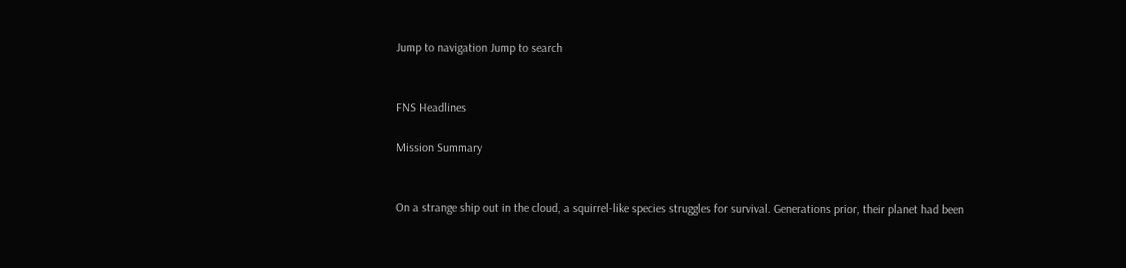Jump to navigation Jump to search


FNS Headlines

Mission Summary


On a strange ship out in the cloud, a squirrel-like species struggles for survival. Generations prior, their planet had been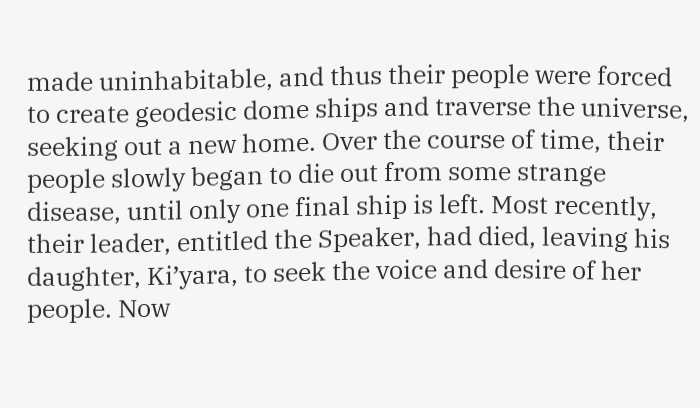made uninhabitable, and thus their people were forced to create geodesic dome ships and traverse the universe, seeking out a new home. Over the course of time, their people slowly began to die out from some strange disease, until only one final ship is left. Most recently, their leader, entitled the Speaker, had died, leaving his daughter, Ki’yara, to seek the voice and desire of her people. Now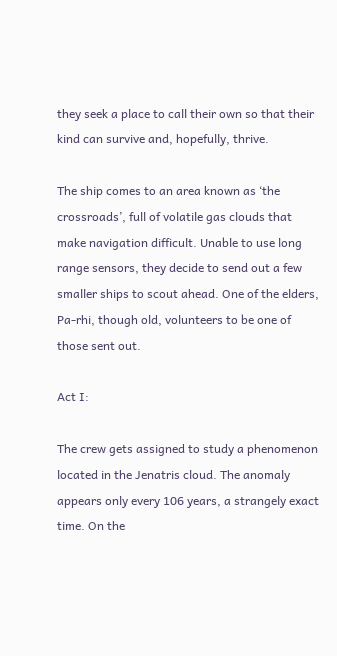they seek a place to call their own so that their kind can survive and, hopefully, thrive.

The ship comes to an area known as ‘the crossroads’, full of volatile gas clouds that make navigation difficult. Unable to use long range sensors, they decide to send out a few smaller ships to scout ahead. One of the elders, Pa-rhi, though old, volunteers to be one of those sent out.

Act I:

The crew gets assigned to study a phenomenon located in the Jenatris cloud. The anomaly appears only every 106 years, a strangely exact time. On the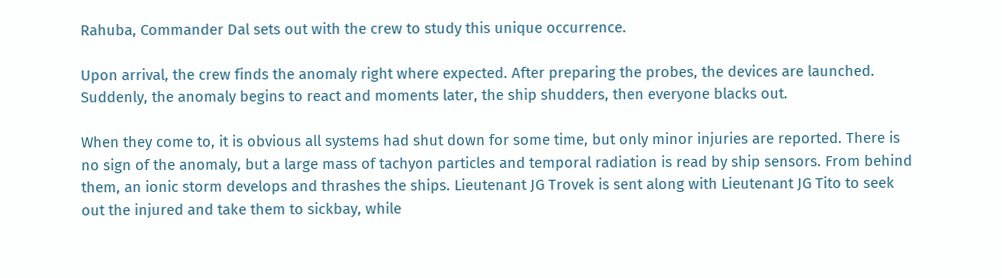Rahuba, Commander Dal sets out with the crew to study this unique occurrence.

Upon arrival, the crew finds the anomaly right where expected. After preparing the probes, the devices are launched. Suddenly, the anomaly begins to react and moments later, the ship shudders, then everyone blacks out.

When they come to, it is obvious all systems had shut down for some time, but only minor injuries are reported. There is no sign of the anomaly, but a large mass of tachyon particles and temporal radiation is read by ship sensors. From behind them, an ionic storm develops and thrashes the ships. Lieutenant JG Trovek is sent along with Lieutenant JG Tito to seek out the injured and take them to sickbay, while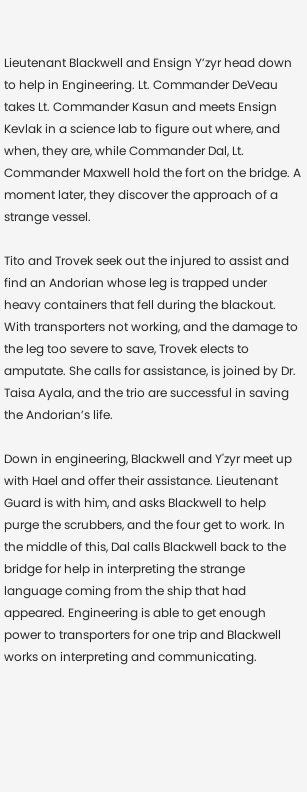Lieutenant Blackwell and Ensign Y’zyr head down to help in Engineering. Lt. Commander DeVeau takes Lt. Commander Kasun and meets Ensign Kevlak in a science lab to figure out where, and when, they are, while Commander Dal, Lt. Commander Maxwell hold the fort on the bridge. A moment later, they discover the approach of a strange vessel.

Tito and Trovek seek out the injured to assist and find an Andorian whose leg is trapped under heavy containers that fell during the blackout. With transporters not working, and the damage to the leg too severe to save, Trovek elects to amputate. She calls for assistance, is joined by Dr. Taisa Ayala, and the trio are successful in saving the Andorian’s life.

Down in engineering, Blackwell and Y'zyr meet up with Hael and offer their assistance. Lieutenant Guard is with him, and asks Blackwell to help purge the scrubbers, and the four get to work. In the middle of this, Dal calls Blackwell back to the bridge for help in interpreting the strange language coming from the ship that had appeared. Engineering is able to get enough power to transporters for one trip and Blackwell works on interpreting and communicating.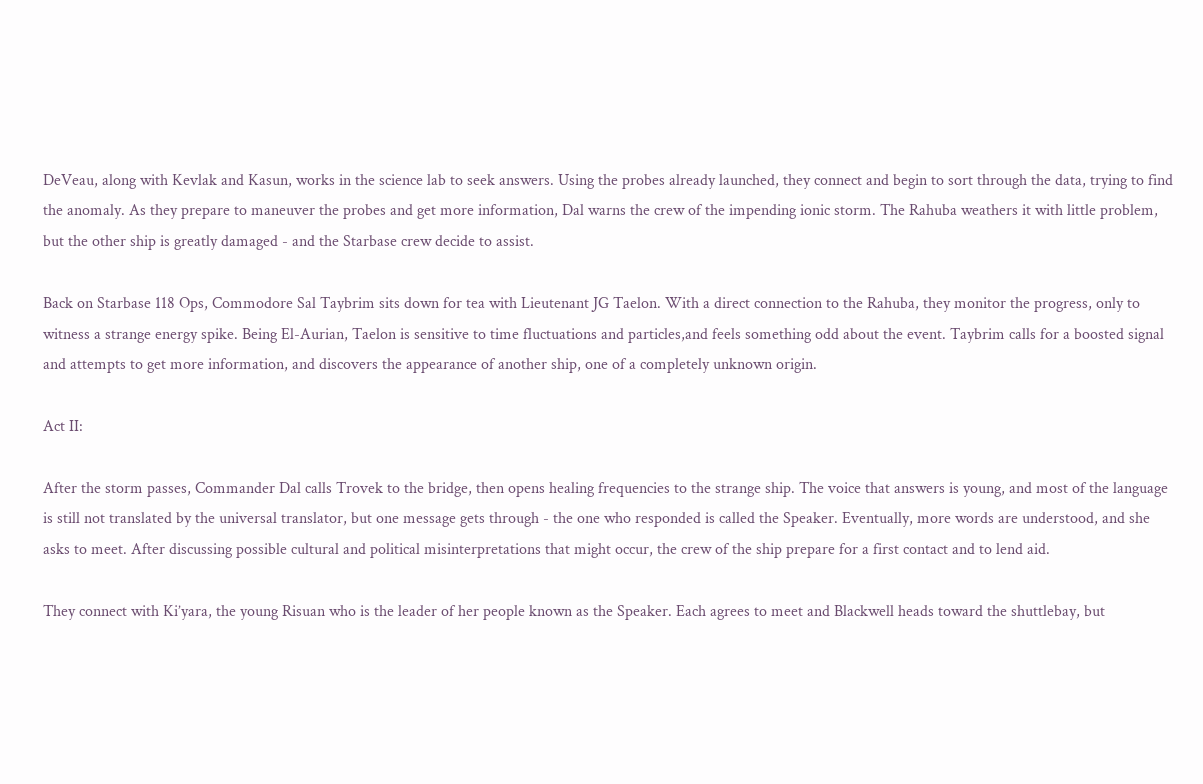DeVeau, along with Kevlak and Kasun, works in the science lab to seek answers. Using the probes already launched, they connect and begin to sort through the data, trying to find the anomaly. As they prepare to maneuver the probes and get more information, Dal warns the crew of the impending ionic storm. The Rahuba weathers it with little problem, but the other ship is greatly damaged - and the Starbase crew decide to assist.

Back on Starbase 118 Ops, Commodore Sal Taybrim sits down for tea with Lieutenant JG Taelon. With a direct connection to the Rahuba, they monitor the progress, only to witness a strange energy spike. Being El-Aurian, Taelon is sensitive to time fluctuations and particles,and feels something odd about the event. Taybrim calls for a boosted signal and attempts to get more information, and discovers the appearance of another ship, one of a completely unknown origin.

Act II:

After the storm passes, Commander Dal calls Trovek to the bridge, then opens healing frequencies to the strange ship. The voice that answers is young, and most of the language is still not translated by the universal translator, but one message gets through - the one who responded is called the Speaker. Eventually, more words are understood, and she asks to meet. After discussing possible cultural and political misinterpretations that might occur, the crew of the ship prepare for a first contact and to lend aid.

They connect with Ki’yara, the young Risuan who is the leader of her people known as the Speaker. Each agrees to meet and Blackwell heads toward the shuttlebay, but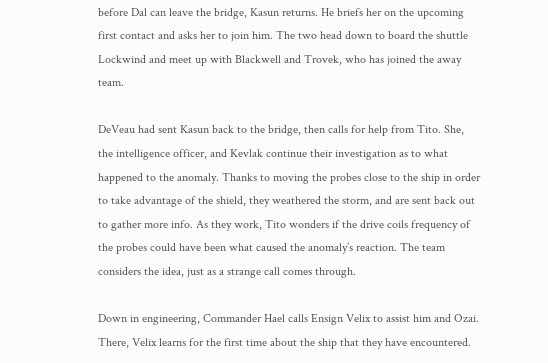before Dal can leave the bridge, Kasun returns. He briefs her on the upcoming first contact and asks her to join him. The two head down to board the shuttle Lockwind and meet up with Blackwell and Trovek, who has joined the away team.

DeVeau had sent Kasun back to the bridge, then calls for help from Tito. She, the intelligence officer, and Kevlak continue their investigation as to what happened to the anomaly. Thanks to moving the probes close to the ship in order to take advantage of the shield, they weathered the storm, and are sent back out to gather more info. As they work, Tito wonders if the drive coils frequency of the probes could have been what caused the anomaly’s reaction. The team considers the idea, just as a strange call comes through.

Down in engineering, Commander Hael calls Ensign Velix to assist him and Ozai. There, Velix learns for the first time about the ship that they have encountered.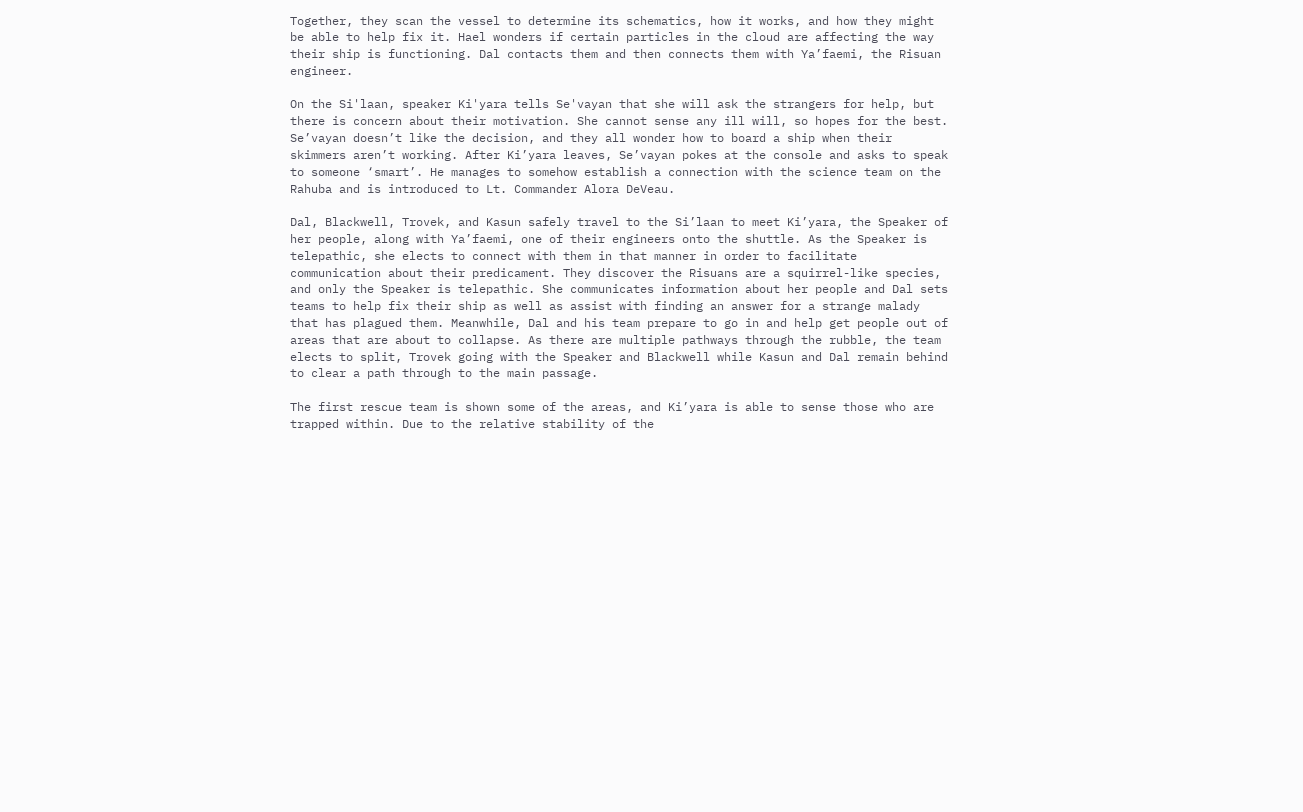Together, they scan the vessel to determine its schematics, how it works, and how they might be able to help fix it. Hael wonders if certain particles in the cloud are affecting the way their ship is functioning. Dal contacts them and then connects them with Ya’faemi, the Risuan engineer.

On the Si'laan, speaker Ki'yara tells Se'vayan that she will ask the strangers for help, but there is concern about their motivation. She cannot sense any ill will, so hopes for the best. Se’vayan doesn’t like the decision, and they all wonder how to board a ship when their skimmers aren’t working. After Ki’yara leaves, Se’vayan pokes at the console and asks to speak to someone ‘smart’. He manages to somehow establish a connection with the science team on the Rahuba and is introduced to Lt. Commander Alora DeVeau.

Dal, Blackwell, Trovek, and Kasun safely travel to the Si’laan to meet Ki’yara, the Speaker of her people, along with Ya’faemi, one of their engineers onto the shuttle. As the Speaker is telepathic, she elects to connect with them in that manner in order to facilitate communication about their predicament. They discover the Risuans are a squirrel-like species, and only the Speaker is telepathic. She communicates information about her people and Dal sets teams to help fix their ship as well as assist with finding an answer for a strange malady that has plagued them. Meanwhile, Dal and his team prepare to go in and help get people out of areas that are about to collapse. As there are multiple pathways through the rubble, the team elects to split, Trovek going with the Speaker and Blackwell while Kasun and Dal remain behind to clear a path through to the main passage.

The first rescue team is shown some of the areas, and Ki’yara is able to sense those who are trapped within. Due to the relative stability of the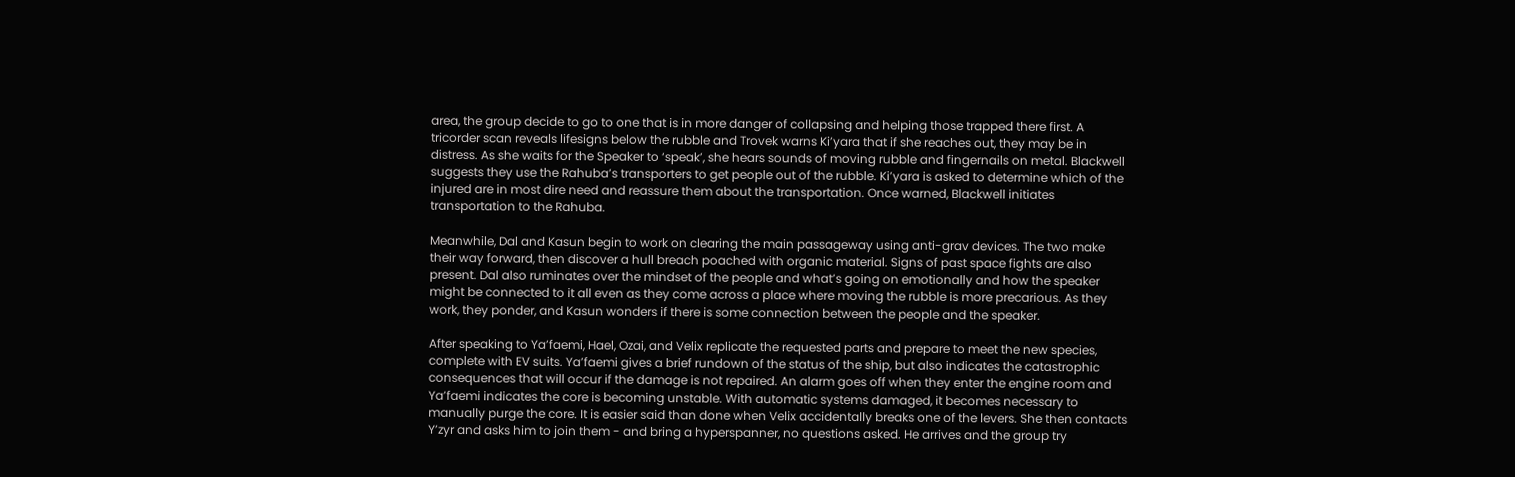area, the group decide to go to one that is in more danger of collapsing and helping those trapped there first. A tricorder scan reveals lifesigns below the rubble and Trovek warns Ki’yara that if she reaches out, they may be in distress. As she waits for the Speaker to ‘speak’, she hears sounds of moving rubble and fingernails on metal. Blackwell suggests they use the Rahuba’s transporters to get people out of the rubble. Ki’yara is asked to determine which of the injured are in most dire need and reassure them about the transportation. Once warned, Blackwell initiates transportation to the Rahuba.

Meanwhile, Dal and Kasun begin to work on clearing the main passageway using anti-grav devices. The two make their way forward, then discover a hull breach poached with organic material. Signs of past space fights are also present. Dal also ruminates over the mindset of the people and what’s going on emotionally and how the speaker might be connected to it all even as they come across a place where moving the rubble is more precarious. As they work, they ponder, and Kasun wonders if there is some connection between the people and the speaker.

After speaking to Ya’faemi, Hael, Ozai, and Velix replicate the requested parts and prepare to meet the new species, complete with EV suits. Ya’faemi gives a brief rundown of the status of the ship, but also indicates the catastrophic consequences that will occur if the damage is not repaired. An alarm goes off when they enter the engine room and Ya’faemi indicates the core is becoming unstable. With automatic systems damaged, it becomes necessary to manually purge the core. It is easier said than done when Velix accidentally breaks one of the levers. She then contacts Y’zyr and asks him to join them - and bring a hyperspanner, no questions asked. He arrives and the group try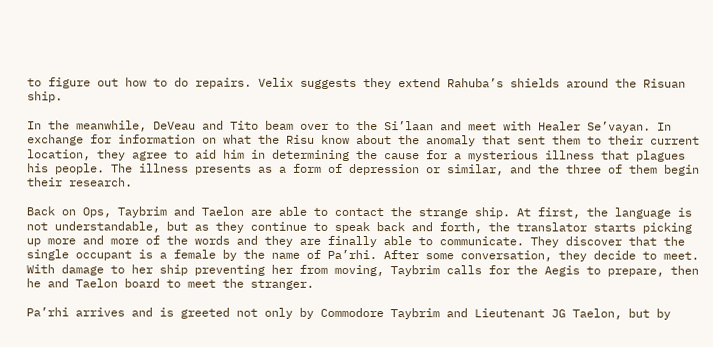to figure out how to do repairs. Velix suggests they extend Rahuba’s shields around the Risuan ship.

In the meanwhile, DeVeau and Tito beam over to the Si’laan and meet with Healer Se’vayan. In exchange for information on what the Risu know about the anomaly that sent them to their current location, they agree to aid him in determining the cause for a mysterious illness that plagues his people. The illness presents as a form of depression or similar, and the three of them begin their research.

Back on Ops, Taybrim and Taelon are able to contact the strange ship. At first, the language is not understandable, but as they continue to speak back and forth, the translator starts picking up more and more of the words and they are finally able to communicate. They discover that the single occupant is a female by the name of Pa’rhi. After some conversation, they decide to meet. With damage to her ship preventing her from moving, Taybrim calls for the Aegis to prepare, then he and Taelon board to meet the stranger.

Pa’rhi arrives and is greeted not only by Commodore Taybrim and Lieutenant JG Taelon, but by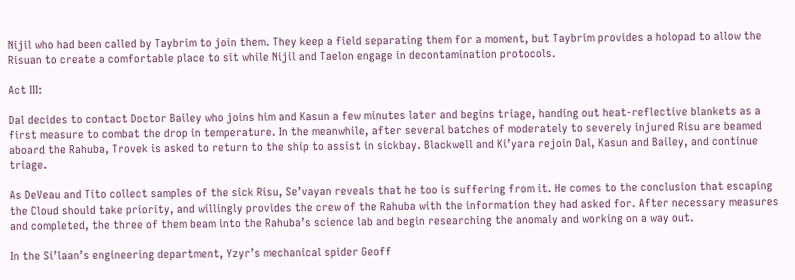Nijil who had been called by Taybrim to join them. They keep a field separating them for a moment, but Taybrim provides a holopad to allow the Risuan to create a comfortable place to sit while Nijil and Taelon engage in decontamination protocols.

Act III:

Dal decides to contact Doctor Bailey who joins him and Kasun a few minutes later and begins triage, handing out heat-reflective blankets as a first measure to combat the drop in temperature. In the meanwhile, after several batches of moderately to severely injured Risu are beamed aboard the Rahuba, Trovek is asked to return to the ship to assist in sickbay. Blackwell and Ki’yara rejoin Dal, Kasun and Bailey, and continue triage.

As DeVeau and Tito collect samples of the sick Risu, Se’vayan reveals that he too is suffering from it. He comes to the conclusion that escaping the Cloud should take priority, and willingly provides the crew of the Rahuba with the information they had asked for. After necessary measures and completed, the three of them beam into the Rahuba’s science lab and begin researching the anomaly and working on a way out.

In the Si’laan’s engineering department, Yzyr’s mechanical spider Geoff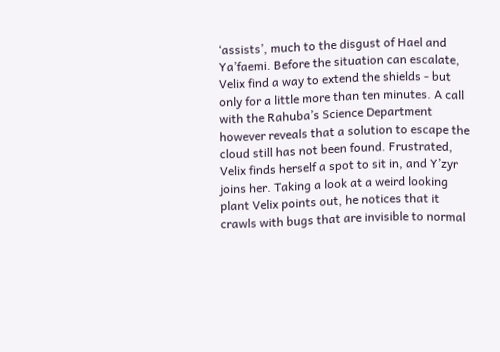‘assists’, much to the disgust of Hael and Ya’faemi. Before the situation can escalate, Velix find a way to extend the shields - but only for a little more than ten minutes. A call with the Rahuba’s Science Department however reveals that a solution to escape the cloud still has not been found. Frustrated, Velix finds herself a spot to sit in, and Y’zyr joins her. Taking a look at a weird looking plant Velix points out, he notices that it crawls with bugs that are invisible to normal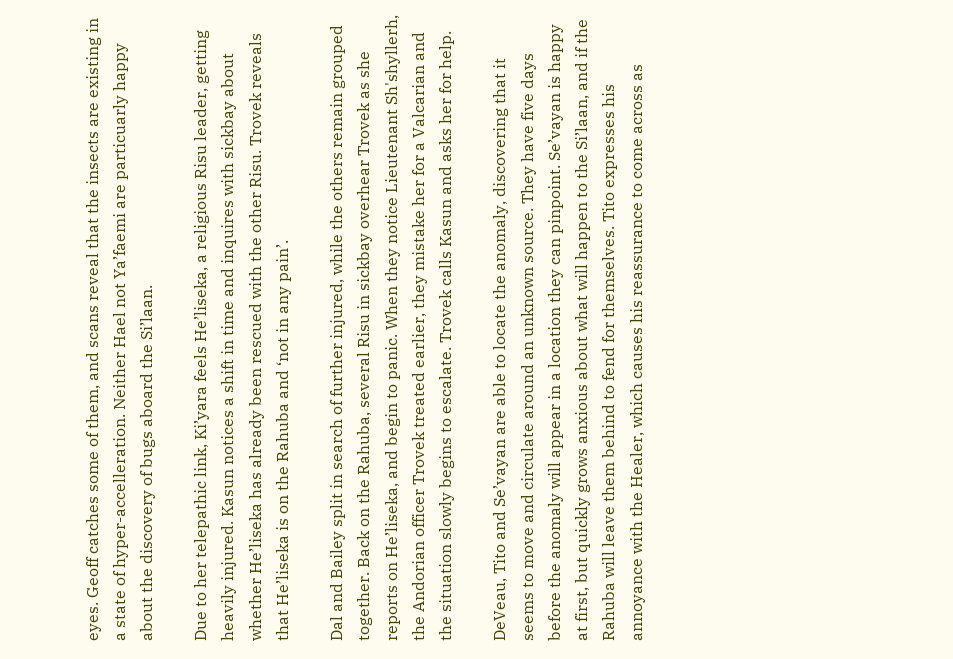eyes. Geoff catches some of them, and scans reveal that the insects are existing in a state of hyper-accelleration. Neither Hael not Ya’faemi are particuarly happy about the discovery of bugs aboard the Si’laan.

Due to her telepathic link, Ki’yara feels He’liseka, a religious Risu leader, getting heavily injured. Kasun notices a shift in time and inquires with sickbay about whether He’liseka has already been rescued with the other Risu. Trovek reveals that He’liseka is on the Rahuba and ‘not in any pain’.

Dal and Bailey split in search of further injured, while the others remain grouped together. Back on the Rahuba, several Risu in sickbay overhear Trovek as she reports on He’liseka, and begin to panic. When they notice Lieutenant Sh'shyllerh, the Andorian officer Trovek treated earlier, they mistake her for a Valcarian and the situation slowly begins to escalate. Trovek calls Kasun and asks her for help.

DeVeau, Tito and Se’vayan are able to locate the anomaly, discovering that it seems to move and circulate around an unknown source. They have five days before the anomaly will appear in a location they can pinpoint. Se’vayan is happy at first, but quickly grows anxious about what will happen to the Si’laan, and if the Rahuba will leave them behind to fend for themselves. Tito expresses his annoyance with the Healer, which causes his reassurance to come across as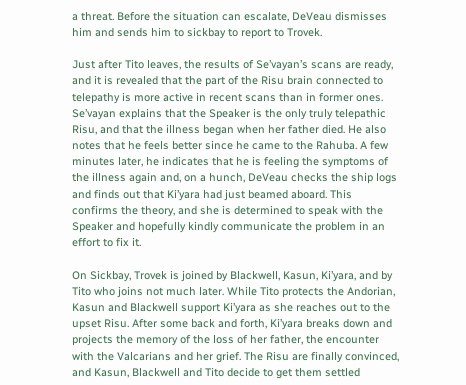a threat. Before the situation can escalate, DeVeau dismisses him and sends him to sickbay to report to Trovek.

Just after Tito leaves, the results of Se’vayan’s scans are ready, and it is revealed that the part of the Risu brain connected to telepathy is more active in recent scans than in former ones. Se’vayan explains that the Speaker is the only truly telepathic Risu, and that the illness began when her father died. He also notes that he feels better since he came to the Rahuba. A few minutes later, he indicates that he is feeling the symptoms of the illness again and, on a hunch, DeVeau checks the ship logs and finds out that Ki’yara had just beamed aboard. This confirms the theory, and she is determined to speak with the Speaker and hopefully kindly communicate the problem in an effort to fix it.

On Sickbay, Trovek is joined by Blackwell, Kasun, Ki’yara, and by Tito who joins not much later. While Tito protects the Andorian, Kasun and Blackwell support Ki’yara as she reaches out to the upset Risu. After some back and forth, Ki’yara breaks down and projects the memory of the loss of her father, the encounter with the Valcarians and her grief. The Risu are finally convinced, and Kasun, Blackwell and Tito decide to get them settled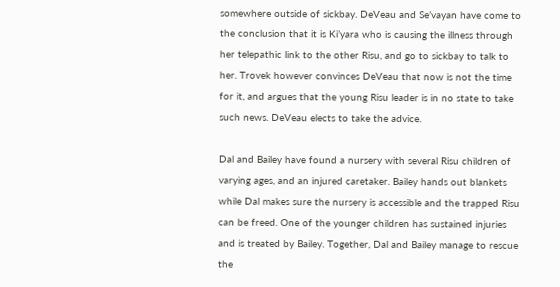somewhere outside of sickbay. DeVeau and Se’vayan have come to the conclusion that it is Ki’yara who is causing the illness through her telepathic link to the other Risu, and go to sickbay to talk to her. Trovek however convinces DeVeau that now is not the time for it, and argues that the young Risu leader is in no state to take such news. DeVeau elects to take the advice.

Dal and Bailey have found a nursery with several Risu children of varying ages, and an injured caretaker. Bailey hands out blankets while Dal makes sure the nursery is accessible and the trapped Risu can be freed. One of the younger children has sustained injuries and is treated by Bailey. Together, Dal and Bailey manage to rescue the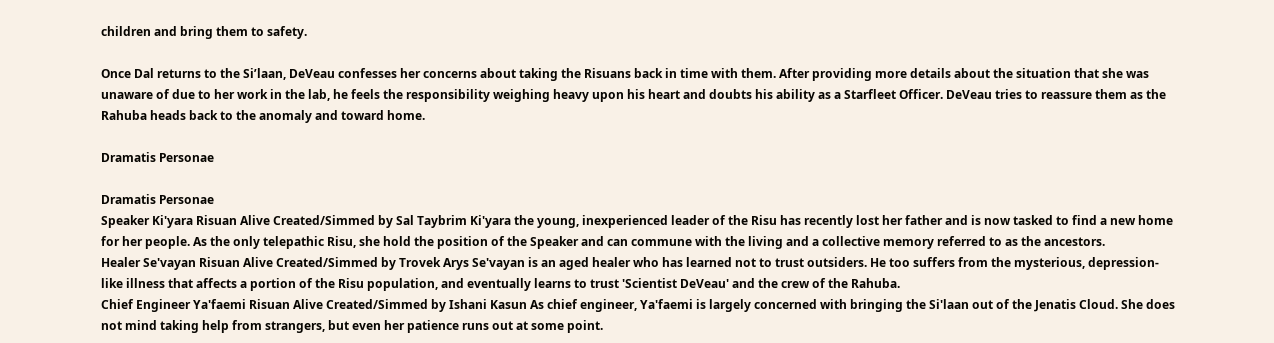children and bring them to safety.

Once Dal returns to the Si’laan, DeVeau confesses her concerns about taking the Risuans back in time with them. After providing more details about the situation that she was unaware of due to her work in the lab, he feels the responsibility weighing heavy upon his heart and doubts his ability as a Starfleet Officer. DeVeau tries to reassure them as the Rahuba heads back to the anomaly and toward home.

Dramatis Personae

Dramatis Personae
Speaker Ki'yara Risuan Alive Created/Simmed by Sal Taybrim Ki'yara the young, inexperienced leader of the Risu has recently lost her father and is now tasked to find a new home for her people. As the only telepathic Risu, she hold the position of the Speaker and can commune with the living and a collective memory referred to as the ancestors.
Healer Se'vayan Risuan Alive Created/Simmed by Trovek Arys Se'vayan is an aged healer who has learned not to trust outsiders. He too suffers from the mysterious, depression-like illness that affects a portion of the Risu population, and eventually learns to trust 'Scientist DeVeau' and the crew of the Rahuba.
Chief Engineer Ya'faemi Risuan Alive Created/Simmed by Ishani Kasun As chief engineer, Ya'faemi is largely concerned with bringing the Si'laan out of the Jenatis Cloud. She does not mind taking help from strangers, but even her patience runs out at some point.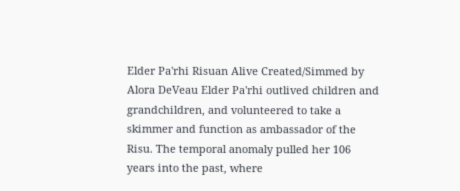Elder Pa'rhi Risuan Alive Created/Simmed by Alora DeVeau Elder Pa'rhi outlived children and grandchildren, and volunteered to take a skimmer and function as ambassador of the Risu. The temporal anomaly pulled her 106 years into the past, where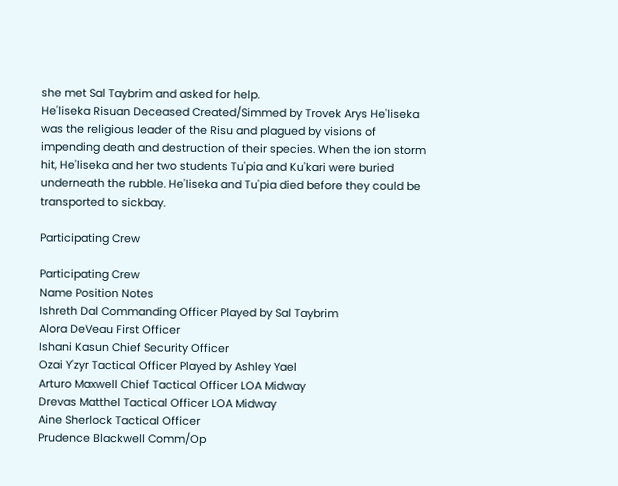she met Sal Taybrim and asked for help.
He'liseka Risuan Deceased Created/Simmed by Trovek Arys He'liseka was the religious leader of the Risu and plagued by visions of impending death and destruction of their species. When the ion storm hit, He'liseka and her two students Tu'pia and Ku'kari were buried underneath the rubble. He'liseka and Tu'pia died before they could be transported to sickbay.

Participating Crew

Participating Crew
Name Position Notes
Ishreth Dal Commanding Officer Played by Sal Taybrim
Alora DeVeau First Officer
Ishani Kasun Chief Security Officer
Ozai Y'zyr Tactical Officer Played by Ashley Yael
Arturo Maxwell Chief Tactical Officer LOA Midway
Drevas Matthel Tactical Officer LOA Midway
Aine Sherlock Tactical Officer
Prudence Blackwell Comm/Op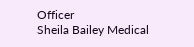Officer
Sheila Bailey Medical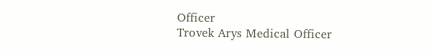Officer
Trovek Arys Medical Officer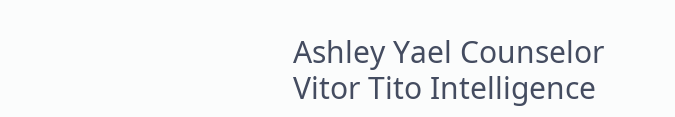Ashley Yael Counselor
Vitor Tito Intelligence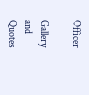Officer

Gallery and Quotes